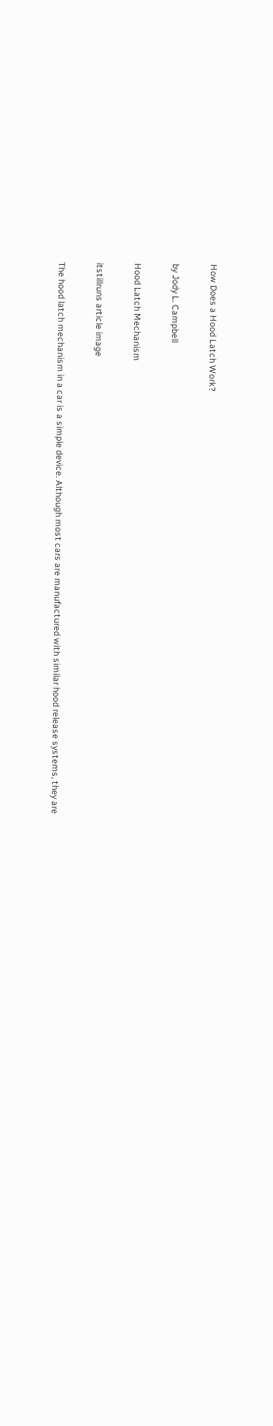How Does a Hood Latch Work?

by Jody L. Campbell

Hood Latch Mechanism

itstillruns article image

The hood latch mechanism in a car is a simple device. Although most cars are manufactured with similar hood release systems, they are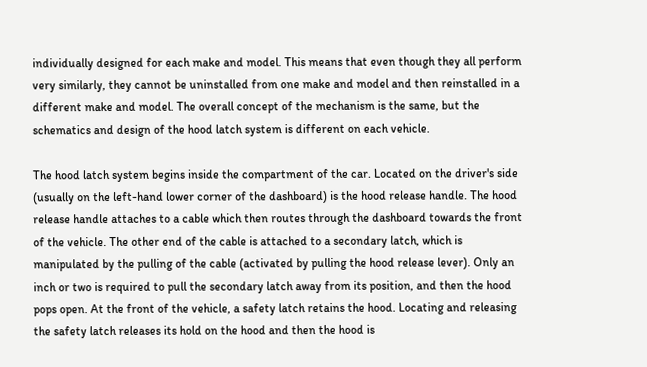individually designed for each make and model. This means that even though they all perform very similarly, they cannot be uninstalled from one make and model and then reinstalled in a different make and model. The overall concept of the mechanism is the same, but the schematics and design of the hood latch system is different on each vehicle.

The hood latch system begins inside the compartment of the car. Located on the driver's side (usually on the left-hand lower corner of the dashboard) is the hood release handle. The hood release handle attaches to a cable which then routes through the dashboard towards the front of the vehicle. The other end of the cable is attached to a secondary latch, which is manipulated by the pulling of the cable (activated by pulling the hood release lever). Only an inch or two is required to pull the secondary latch away from its position, and then the hood pops open. At the front of the vehicle, a safety latch retains the hood. Locating and releasing the safety latch releases its hold on the hood and then the hood is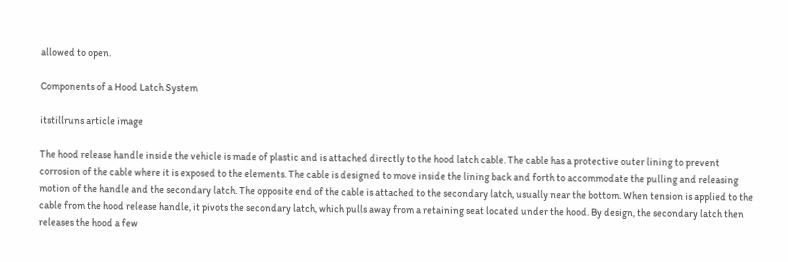allowed to open.

Components of a Hood Latch System

itstillruns article image

The hood release handle inside the vehicle is made of plastic and is attached directly to the hood latch cable. The cable has a protective outer lining to prevent corrosion of the cable where it is exposed to the elements. The cable is designed to move inside the lining back and forth to accommodate the pulling and releasing motion of the handle and the secondary latch. The opposite end of the cable is attached to the secondary latch, usually near the bottom. When tension is applied to the cable from the hood release handle, it pivots the secondary latch, which pulls away from a retaining seat located under the hood. By design, the secondary latch then releases the hood a few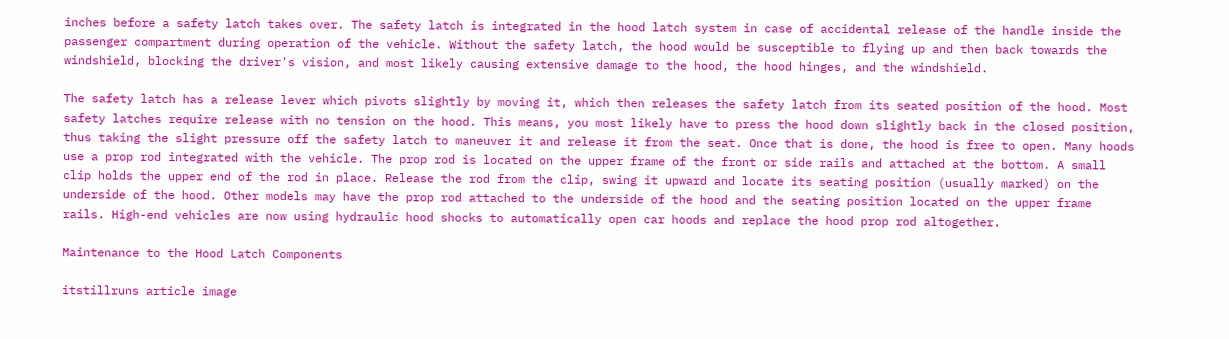inches before a safety latch takes over. The safety latch is integrated in the hood latch system in case of accidental release of the handle inside the passenger compartment during operation of the vehicle. Without the safety latch, the hood would be susceptible to flying up and then back towards the windshield, blocking the driver's vision, and most likely causing extensive damage to the hood, the hood hinges, and the windshield.

The safety latch has a release lever which pivots slightly by moving it, which then releases the safety latch from its seated position of the hood. Most safety latches require release with no tension on the hood. This means, you most likely have to press the hood down slightly back in the closed position, thus taking the slight pressure off the safety latch to maneuver it and release it from the seat. Once that is done, the hood is free to open. Many hoods use a prop rod integrated with the vehicle. The prop rod is located on the upper frame of the front or side rails and attached at the bottom. A small clip holds the upper end of the rod in place. Release the rod from the clip, swing it upward and locate its seating position (usually marked) on the underside of the hood. Other models may have the prop rod attached to the underside of the hood and the seating position located on the upper frame rails. High-end vehicles are now using hydraulic hood shocks to automatically open car hoods and replace the hood prop rod altogether.

Maintenance to the Hood Latch Components

itstillruns article image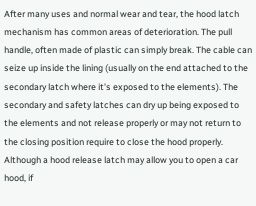After many uses and normal wear and tear, the hood latch mechanism has common areas of deterioration. The pull handle, often made of plastic can simply break. The cable can seize up inside the lining (usually on the end attached to the secondary latch where it's exposed to the elements). The secondary and safety latches can dry up being exposed to the elements and not release properly or may not return to the closing position require to close the hood properly. Although a hood release latch may allow you to open a car hood, if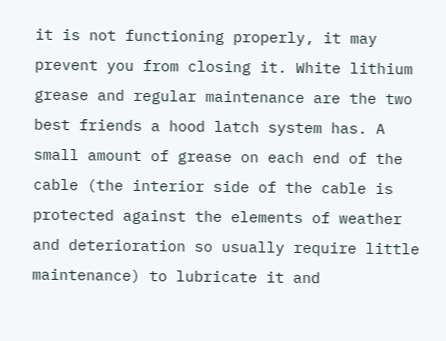it is not functioning properly, it may prevent you from closing it. White lithium grease and regular maintenance are the two best friends a hood latch system has. A small amount of grease on each end of the cable (the interior side of the cable is protected against the elements of weather and deterioration so usually require little maintenance) to lubricate it and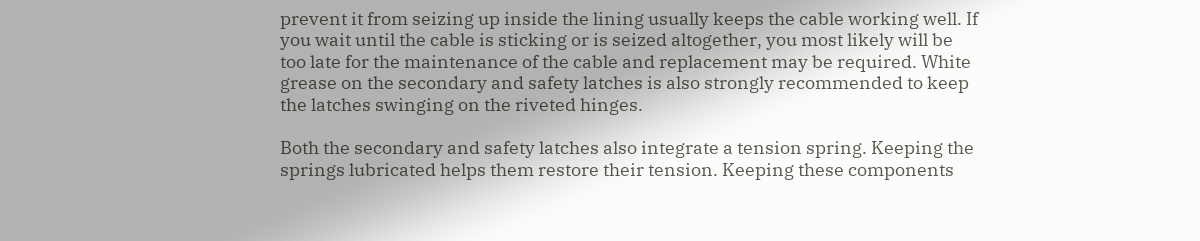prevent it from seizing up inside the lining usually keeps the cable working well. If you wait until the cable is sticking or is seized altogether, you most likely will be too late for the maintenance of the cable and replacement may be required. White grease on the secondary and safety latches is also strongly recommended to keep the latches swinging on the riveted hinges.

Both the secondary and safety latches also integrate a tension spring. Keeping the springs lubricated helps them restore their tension. Keeping these components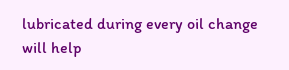lubricated during every oil change will help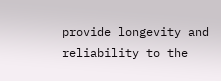provide longevity and reliability to the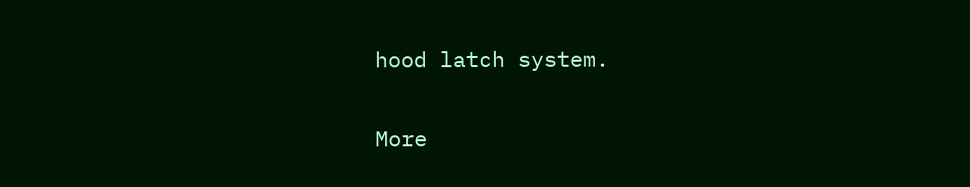hood latch system.

More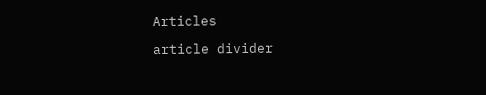Articles

article divider